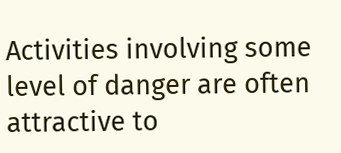Activities involving some level of danger are often attractive to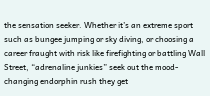the sensation seeker. Whether it’s an extreme sport such as bungee jumping or sky diving, or choosing a career fraught with risk like firefighting or battling Wall Street, “adrenaline junkies” seek out the mood-changing endorphin rush they get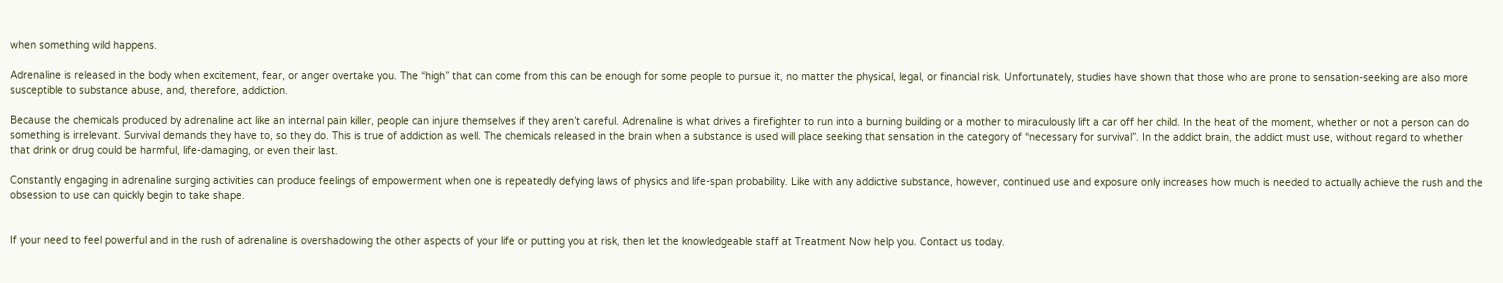when something wild happens.

Adrenaline is released in the body when excitement, fear, or anger overtake you. The “high” that can come from this can be enough for some people to pursue it, no matter the physical, legal, or financial risk. Unfortunately, studies have shown that those who are prone to sensation-seeking are also more susceptible to substance abuse, and, therefore, addiction.

Because the chemicals produced by adrenaline act like an internal pain killer, people can injure themselves if they aren’t careful. Adrenaline is what drives a firefighter to run into a burning building or a mother to miraculously lift a car off her child. In the heat of the moment, whether or not a person can do something is irrelevant. Survival demands they have to, so they do. This is true of addiction as well. The chemicals released in the brain when a substance is used will place seeking that sensation in the category of “necessary for survival”. In the addict brain, the addict must use, without regard to whether that drink or drug could be harmful, life-damaging, or even their last.

Constantly engaging in adrenaline surging activities can produce feelings of empowerment when one is repeatedly defying laws of physics and life-span probability. Like with any addictive substance, however, continued use and exposure only increases how much is needed to actually achieve the rush and the obsession to use can quickly begin to take shape.


If your need to feel powerful and in the rush of adrenaline is overshadowing the other aspects of your life or putting you at risk, then let the knowledgeable staff at Treatment Now help you. Contact us today.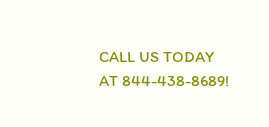CALL US TODAY AT 844-438-8689!